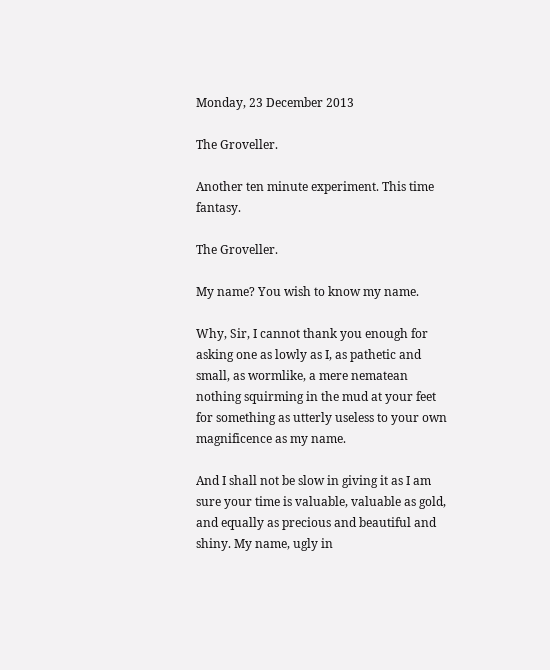Monday, 23 December 2013

The Groveller.

Another ten minute experiment. This time fantasy.

The Groveller.

My name? You wish to know my name.

Why, Sir, I cannot thank you enough for asking one as lowly as I, as pathetic and small, as wormlike, a mere nematean nothing squirming in the mud at your feet for something as utterly useless to your own magnificence as my name.

And I shall not be slow in giving it as I am sure your time is valuable, valuable as gold, and equally as precious and beautiful and shiny. My name, ugly in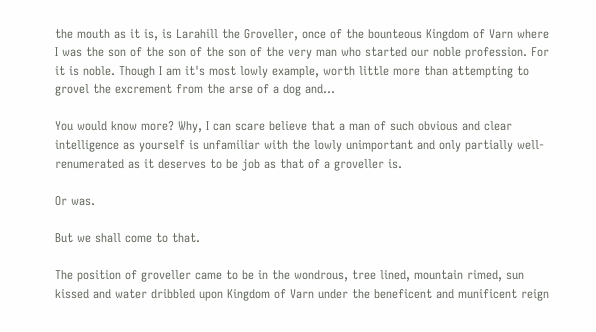the mouth as it is, is Larahill the Groveller, once of the bounteous Kingdom of Varn where I was the son of the son of the son of the very man who started our noble profession. For it is noble. Though I am it's most lowly example, worth little more than attempting to grovel the excrement from the arse of a dog and...

You would know more? Why, I can scare believe that a man of such obvious and clear intelligence as yourself is unfamiliar with the lowly unimportant and only partially well-renumerated as it deserves to be job as that of a groveller is.

Or was.

But we shall come to that.

The position of groveller came to be in the wondrous, tree lined, mountain rimed, sun kissed and water dribbled upon Kingdom of Varn under the beneficent and munificent reign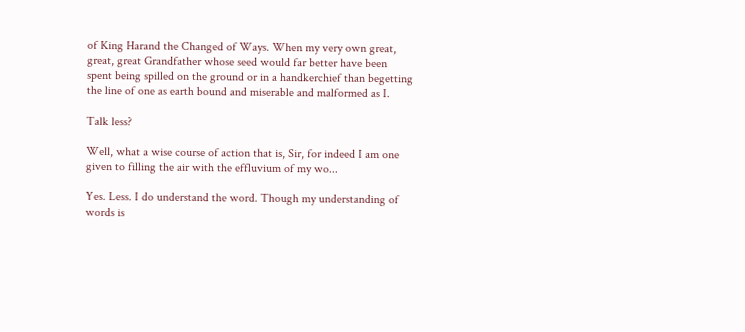of King Harand the Changed of Ways. When my very own great, great, great Grandfather whose seed would far better have been spent being spilled on the ground or in a handkerchief than begetting the line of one as earth bound and miserable and malformed as I.

Talk less?

Well, what a wise course of action that is, Sir, for indeed I am one given to filling the air with the effluvium of my wo...

Yes. Less. I do understand the word. Though my understanding of words is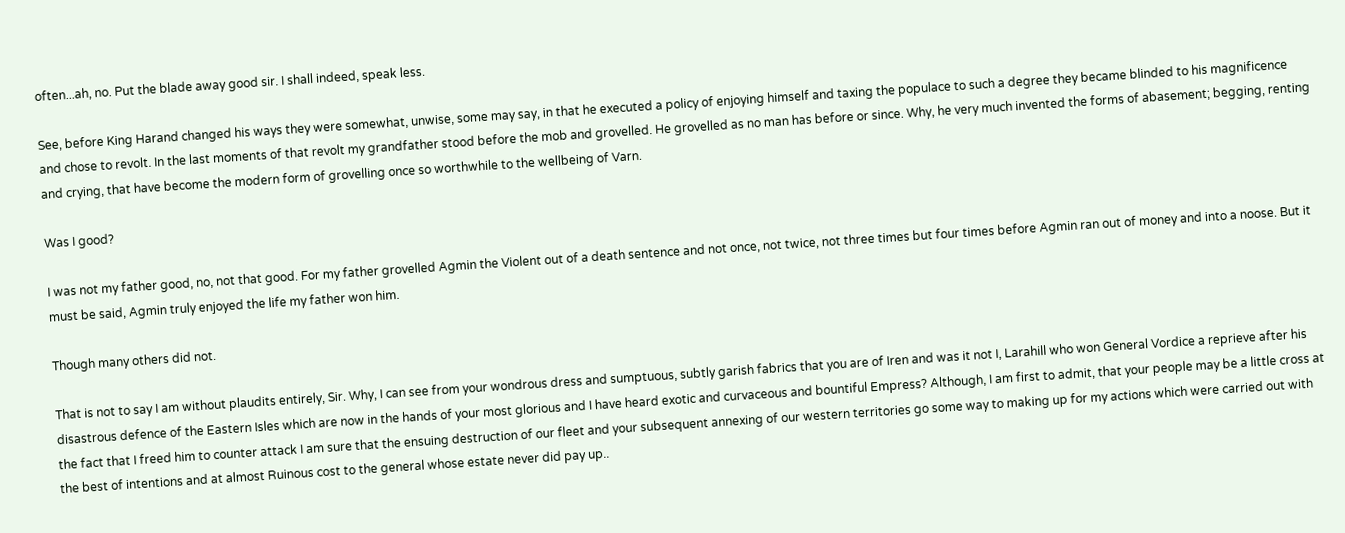often...ah, no. Put the blade away good sir. I shall indeed, speak less.

See, before King Harand changed his ways they were somewhat, unwise, some may say, in that he executed a policy of enjoying himself and taxing the populace to such a degree they became blinded to his magnificence and chose to revolt. In the last moments of that revolt my grandfather stood before the mob and grovelled. He grovelled as no man has before or since. Why, he very much invented the forms of abasement; begging, renting and crying, that have become the modern form of grovelling once so worthwhile to the wellbeing of Varn.

Was I good?

I was not my father good, no, not that good. For my father grovelled Agmin the Violent out of a death sentence and not once, not twice, not three times but four times before Agmin ran out of money and into a noose. But it must be said, Agmin truly enjoyed the life my father won him.

Though many others did not.

That is not to say I am without plaudits entirely, Sir. Why, I can see from your wondrous dress and sumptuous, subtly garish fabrics that you are of Iren and was it not I, Larahill who won General Vordice a reprieve after his disastrous defence of the Eastern Isles which are now in the hands of your most glorious and I have heard exotic and curvaceous and bountiful Empress? Although, I am first to admit, that your people may be a little cross at the fact that I freed him to counter attack I am sure that the ensuing destruction of our fleet and your subsequent annexing of our western territories go some way to making up for my actions which were carried out with the best of intentions and at almost Ruinous cost to the general whose estate never did pay up..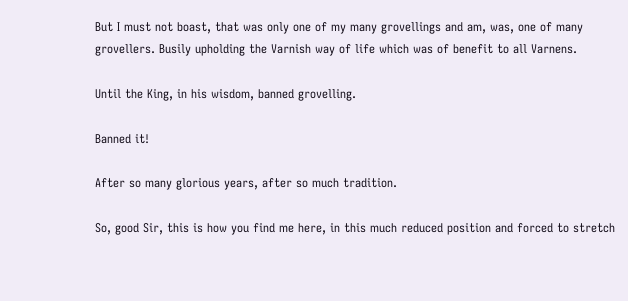But I must not boast, that was only one of my many grovellings and am, was, one of many grovellers. Busily upholding the Varnish way of life which was of benefit to all Varnens.

Until the King, in his wisdom, banned grovelling.

Banned it!

After so many glorious years, after so much tradition.

So, good Sir, this is how you find me here, in this much reduced position and forced to stretch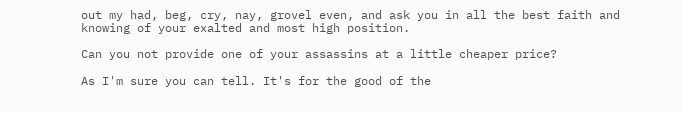out my had, beg, cry, nay, grovel even, and ask you in all the best faith and knowing of your exalted and most high position.

Can you not provide one of your assassins at a little cheaper price?

As I'm sure you can tell. It's for the good of the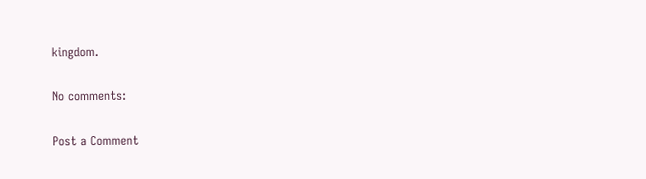kingdom.

No comments:

Post a Comment